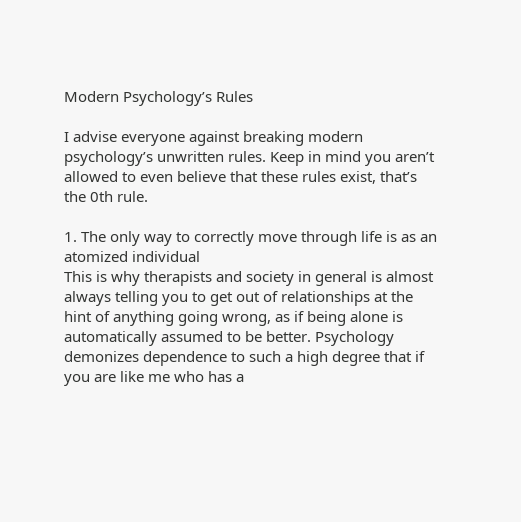Modern Psychology’s Rules

I advise everyone against breaking modern psychology’s unwritten rules. Keep in mind you aren’t allowed to even believe that these rules exist, that’s the 0th rule.

1. The only way to correctly move through life is as an atomized individual
This is why therapists and society in general is almost always telling you to get out of relationships at the hint of anything going wrong, as if being alone is automatically assumed to be better. Psychology demonizes dependence to such a high degree that if you are like me who has a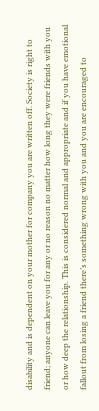disability and is dependent on your mother for company you are written off. Society is right to friend; anyone can leave you for any or no reason no matter how long they were friends with you or how deep the relationship. This is considered normal and appropriate and if you have emotional fallout from losing a friend there’s something wrong with you and you are encouraged to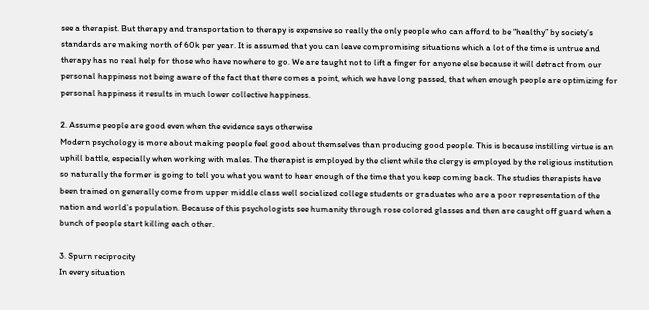see a therapist. But therapy and transportation to therapy is expensive so really the only people who can afford to be “healthy” by society’s standards are making north of 60k per year. It is assumed that you can leave compromising situations which a lot of the time is untrue and therapy has no real help for those who have nowhere to go. We are taught not to lift a finger for anyone else because it will detract from our personal happiness not being aware of the fact that there comes a point, which we have long passed, that when enough people are optimizing for personal happiness it results in much lower collective happiness.

2. Assume people are good even when the evidence says otherwise
Modern psychology is more about making people feel good about themselves than producing good people. This is because instilling virtue is an uphill battle, especially when working with males. The therapist is employed by the client while the clergy is employed by the religious institution so naturally the former is going to tell you what you want to hear enough of the time that you keep coming back. The studies therapists have been trained on generally come from upper middle class well socialized college students or graduates who are a poor representation of the nation and world’s population. Because of this psychologists see humanity through rose colored glasses and then are caught off guard when a bunch of people start killing each other.

3. Spurn reciprocity
In every situation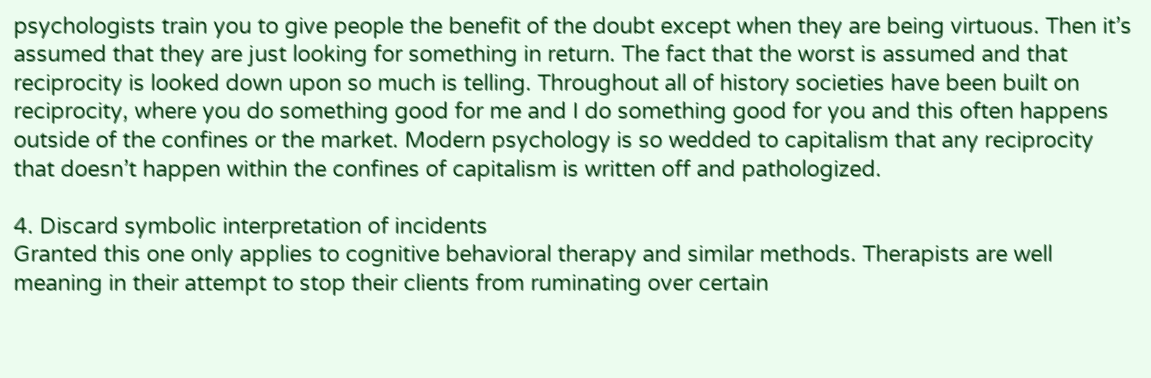psychologists train you to give people the benefit of the doubt except when they are being virtuous. Then it’s assumed that they are just looking for something in return. The fact that the worst is assumed and that reciprocity is looked down upon so much is telling. Throughout all of history societies have been built on reciprocity, where you do something good for me and I do something good for you and this often happens outside of the confines or the market. Modern psychology is so wedded to capitalism that any reciprocity that doesn’t happen within the confines of capitalism is written off and pathologized.

4. Discard symbolic interpretation of incidents
Granted this one only applies to cognitive behavioral therapy and similar methods. Therapists are well meaning in their attempt to stop their clients from ruminating over certain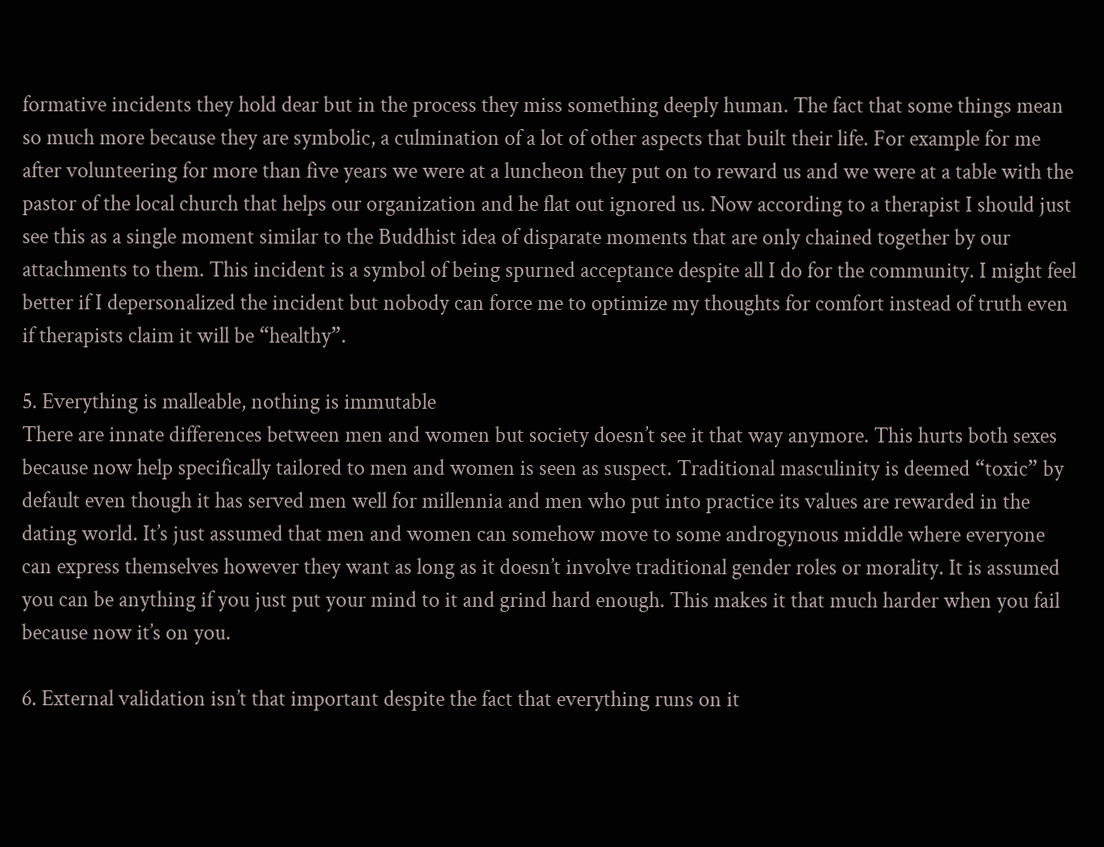formative incidents they hold dear but in the process they miss something deeply human. The fact that some things mean so much more because they are symbolic, a culmination of a lot of other aspects that built their life. For example for me after volunteering for more than five years we were at a luncheon they put on to reward us and we were at a table with the pastor of the local church that helps our organization and he flat out ignored us. Now according to a therapist I should just see this as a single moment similar to the Buddhist idea of disparate moments that are only chained together by our attachments to them. This incident is a symbol of being spurned acceptance despite all I do for the community. I might feel better if I depersonalized the incident but nobody can force me to optimize my thoughts for comfort instead of truth even if therapists claim it will be “healthy”.

5. Everything is malleable, nothing is immutable
There are innate differences between men and women but society doesn’t see it that way anymore. This hurts both sexes because now help specifically tailored to men and women is seen as suspect. Traditional masculinity is deemed “toxic” by default even though it has served men well for millennia and men who put into practice its values are rewarded in the dating world. It’s just assumed that men and women can somehow move to some androgynous middle where everyone can express themselves however they want as long as it doesn’t involve traditional gender roles or morality. It is assumed you can be anything if you just put your mind to it and grind hard enough. This makes it that much harder when you fail because now it’s on you.

6. External validation isn’t that important despite the fact that everything runs on it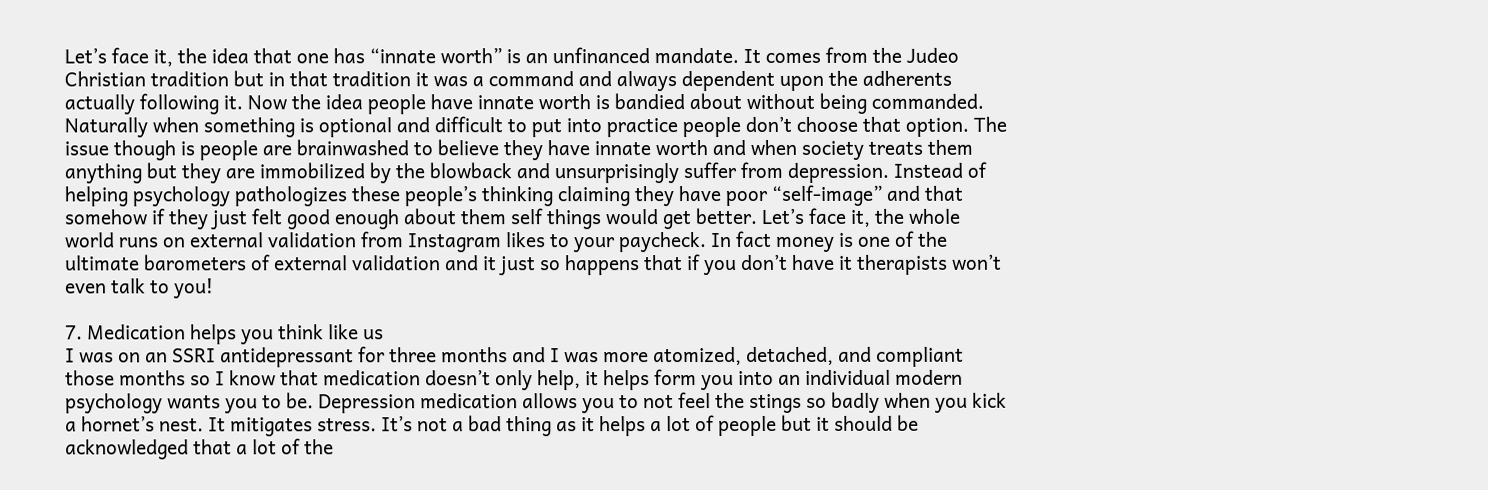Let’s face it, the idea that one has “innate worth” is an unfinanced mandate. It comes from the Judeo Christian tradition but in that tradition it was a command and always dependent upon the adherents actually following it. Now the idea people have innate worth is bandied about without being commanded. Naturally when something is optional and difficult to put into practice people don’t choose that option. The issue though is people are brainwashed to believe they have innate worth and when society treats them anything but they are immobilized by the blowback and unsurprisingly suffer from depression. Instead of helping psychology pathologizes these people’s thinking claiming they have poor “self-image” and that somehow if they just felt good enough about them self things would get better. Let’s face it, the whole world runs on external validation from Instagram likes to your paycheck. In fact money is one of the ultimate barometers of external validation and it just so happens that if you don’t have it therapists won’t even talk to you!

7. Medication helps you think like us
I was on an SSRI antidepressant for three months and I was more atomized, detached, and compliant those months so I know that medication doesn’t only help, it helps form you into an individual modern psychology wants you to be. Depression medication allows you to not feel the stings so badly when you kick a hornet’s nest. It mitigates stress. It’s not a bad thing as it helps a lot of people but it should be acknowledged that a lot of the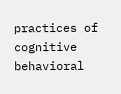practices of cognitive behavioral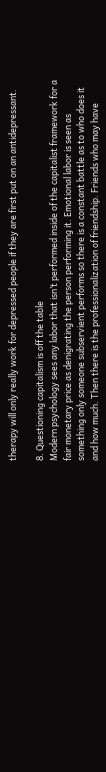therapy will only really work for depressed people if they are first put on an antidepressant.

8. Questioning capitalism is off the table
Modern psychology sees any labor that isn’t performed inside of the capitalist framework for a fair monetary price as denigrating the person performing it. Emotional labor is seen as something only someone subservient performs so there is a constant battle as to who does it and how much. Then there is the professionalization of friendship. Friends who may have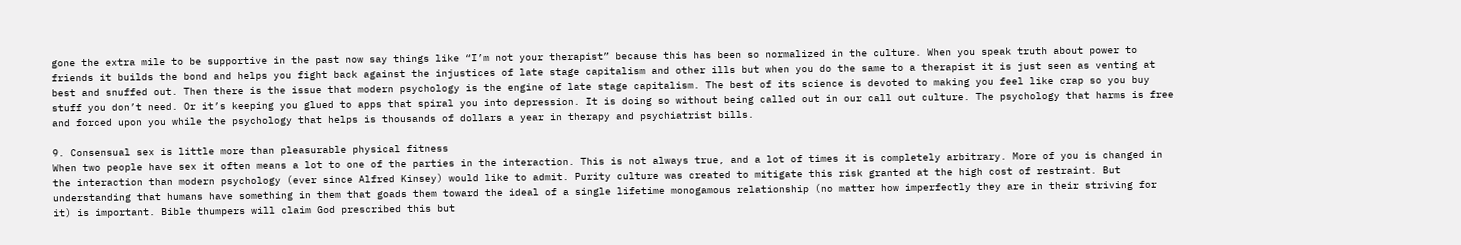gone the extra mile to be supportive in the past now say things like “I’m not your therapist” because this has been so normalized in the culture. When you speak truth about power to friends it builds the bond and helps you fight back against the injustices of late stage capitalism and other ills but when you do the same to a therapist it is just seen as venting at best and snuffed out. Then there is the issue that modern psychology is the engine of late stage capitalism. The best of its science is devoted to making you feel like crap so you buy stuff you don’t need. Or it’s keeping you glued to apps that spiral you into depression. It is doing so without being called out in our call out culture. The psychology that harms is free and forced upon you while the psychology that helps is thousands of dollars a year in therapy and psychiatrist bills.

9. Consensual sex is little more than pleasurable physical fitness
When two people have sex it often means a lot to one of the parties in the interaction. This is not always true, and a lot of times it is completely arbitrary. More of you is changed in the interaction than modern psychology (ever since Alfred Kinsey) would like to admit. Purity culture was created to mitigate this risk granted at the high cost of restraint. But understanding that humans have something in them that goads them toward the ideal of a single lifetime monogamous relationship (no matter how imperfectly they are in their striving for it) is important. Bible thumpers will claim God prescribed this but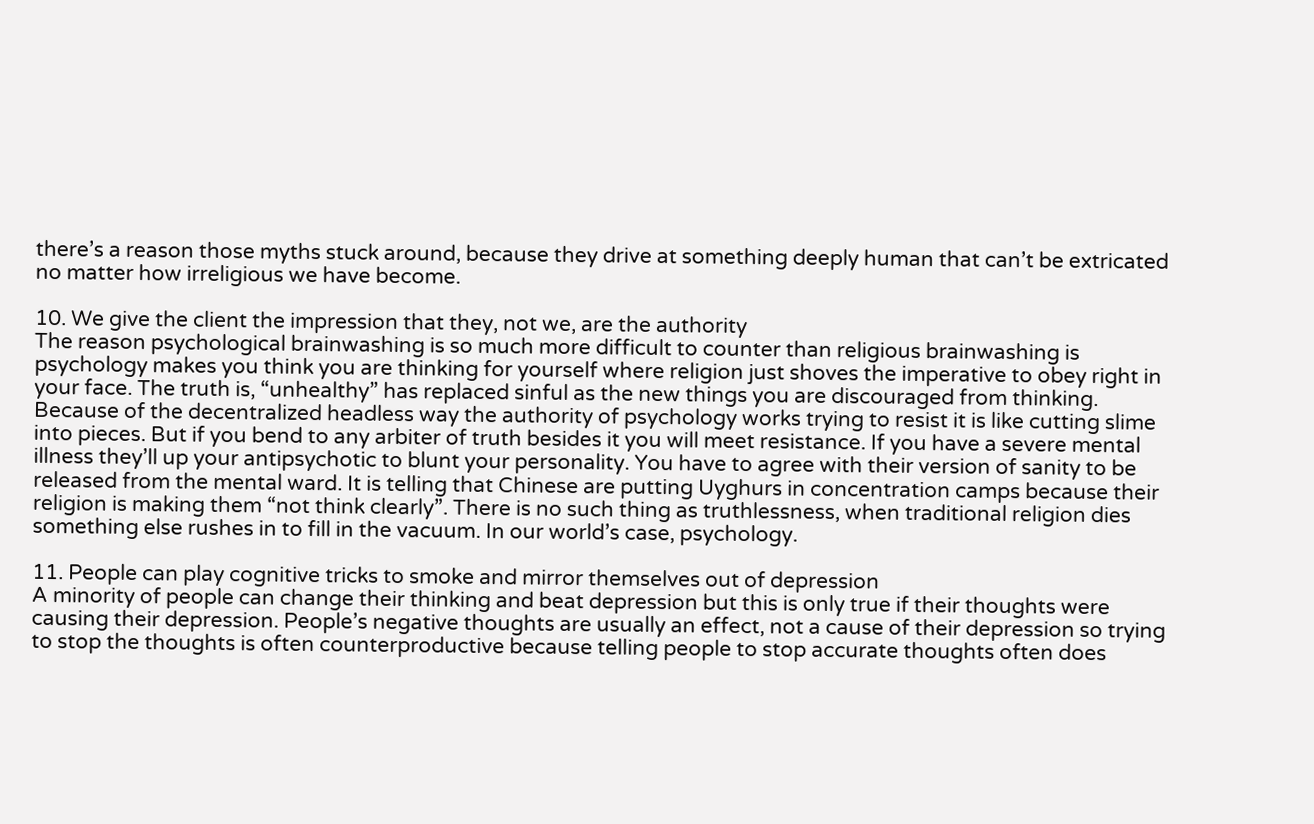there’s a reason those myths stuck around, because they drive at something deeply human that can’t be extricated no matter how irreligious we have become.

10. We give the client the impression that they, not we, are the authority
The reason psychological brainwashing is so much more difficult to counter than religious brainwashing is psychology makes you think you are thinking for yourself where religion just shoves the imperative to obey right in your face. The truth is, “unhealthy” has replaced sinful as the new things you are discouraged from thinking. Because of the decentralized headless way the authority of psychology works trying to resist it is like cutting slime into pieces. But if you bend to any arbiter of truth besides it you will meet resistance. If you have a severe mental illness they’ll up your antipsychotic to blunt your personality. You have to agree with their version of sanity to be released from the mental ward. It is telling that Chinese are putting Uyghurs in concentration camps because their religion is making them “not think clearly”. There is no such thing as truthlessness, when traditional religion dies something else rushes in to fill in the vacuum. In our world’s case, psychology.

11. People can play cognitive tricks to smoke and mirror themselves out of depression
A minority of people can change their thinking and beat depression but this is only true if their thoughts were causing their depression. People’s negative thoughts are usually an effect, not a cause of their depression so trying to stop the thoughts is often counterproductive because telling people to stop accurate thoughts often does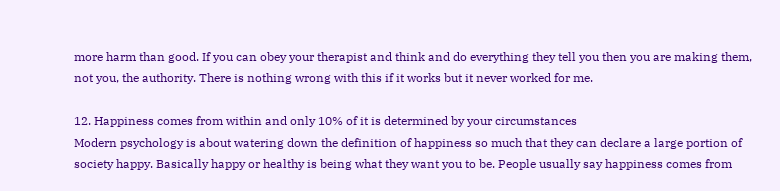more harm than good. If you can obey your therapist and think and do everything they tell you then you are making them, not you, the authority. There is nothing wrong with this if it works but it never worked for me.

12. Happiness comes from within and only 10% of it is determined by your circumstances
Modern psychology is about watering down the definition of happiness so much that they can declare a large portion of society happy. Basically happy or healthy is being what they want you to be. People usually say happiness comes from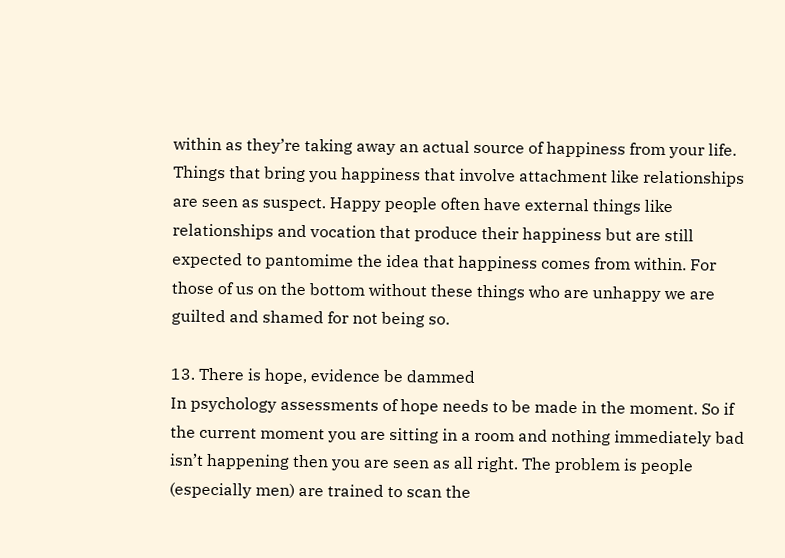within as they’re taking away an actual source of happiness from your life. Things that bring you happiness that involve attachment like relationships are seen as suspect. Happy people often have external things like relationships and vocation that produce their happiness but are still expected to pantomime the idea that happiness comes from within. For those of us on the bottom without these things who are unhappy we are guilted and shamed for not being so.

13. There is hope, evidence be dammed
In psychology assessments of hope needs to be made in the moment. So if the current moment you are sitting in a room and nothing immediately bad isn’t happening then you are seen as all right. The problem is people (especially men) are trained to scan the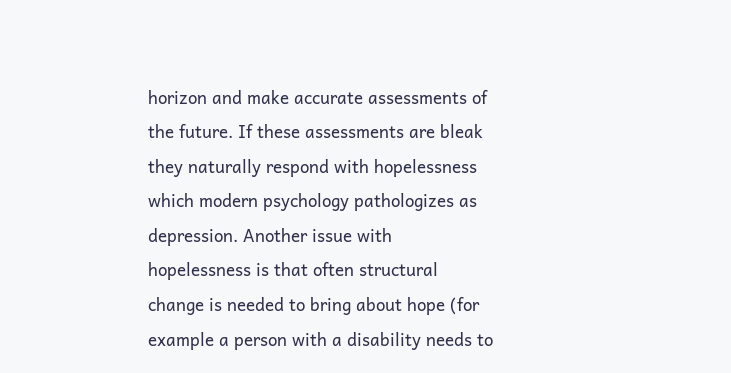horizon and make accurate assessments of the future. If these assessments are bleak they naturally respond with hopelessness which modern psychology pathologizes as depression. Another issue with hopelessness is that often structural change is needed to bring about hope (for example a person with a disability needs to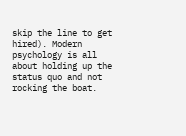skip the line to get hired). Modern psychology is all about holding up the status quo and not rocking the boat.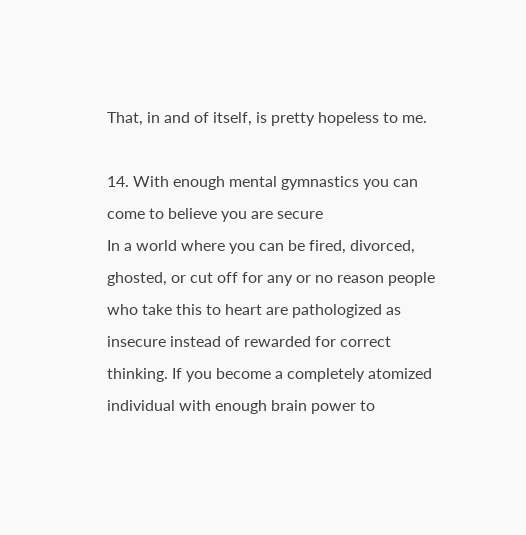That, in and of itself, is pretty hopeless to me.

14. With enough mental gymnastics you can come to believe you are secure
In a world where you can be fired, divorced, ghosted, or cut off for any or no reason people who take this to heart are pathologized as insecure instead of rewarded for correct thinking. If you become a completely atomized individual with enough brain power to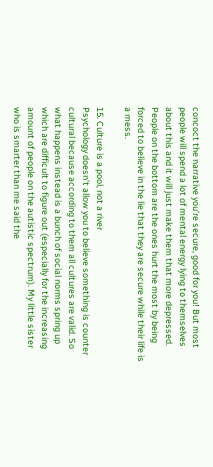concoct the narrative you’re secure, good for you! But most people will spend a lot of mental energy lying to themselves about this and it will just make them that more depressed. People on the bottom are the ones hurt the most by being forced to believe in the lie that they are secure while their life is a mess.

15. Culture is a pool, not a river
Psychology doesn’t allow you to believe something is counter cultural because according to them all cultures are valid. So what happens instead is a bunch of social norms spring up which are difficult to figure out (especially for the increasing amount of people on the autistic spectrum). My little sister who is smarter than me said the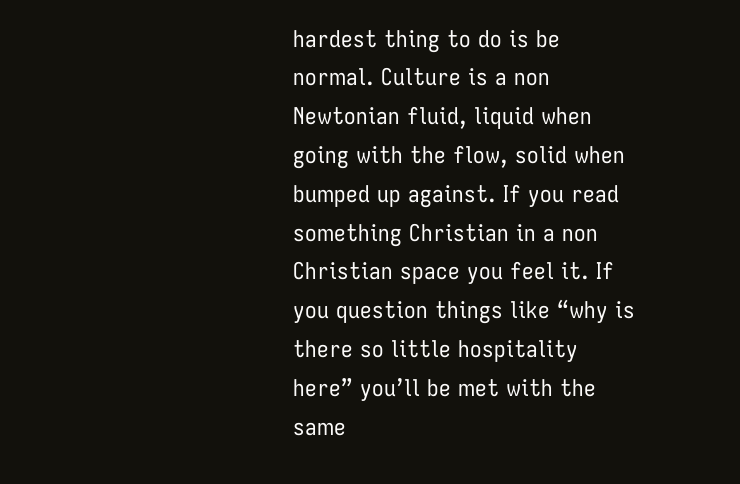hardest thing to do is be normal. Culture is a non Newtonian fluid, liquid when going with the flow, solid when bumped up against. If you read something Christian in a non Christian space you feel it. If you question things like “why is there so little hospitality here” you’ll be met with the same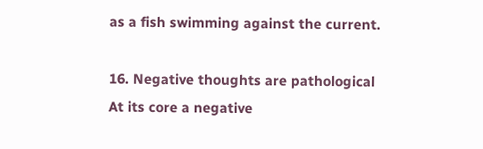as a fish swimming against the current.

16. Negative thoughts are pathological
At its core a negative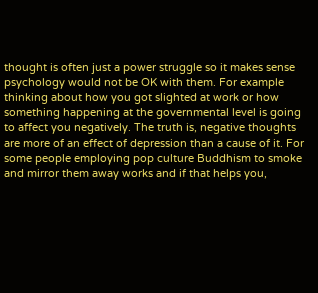thought is often just a power struggle so it makes sense psychology would not be OK with them. For example thinking about how you got slighted at work or how something happening at the governmental level is going to affect you negatively. The truth is, negative thoughts are more of an effect of depression than a cause of it. For some people employing pop culture Buddhism to smoke and mirror them away works and if that helps you,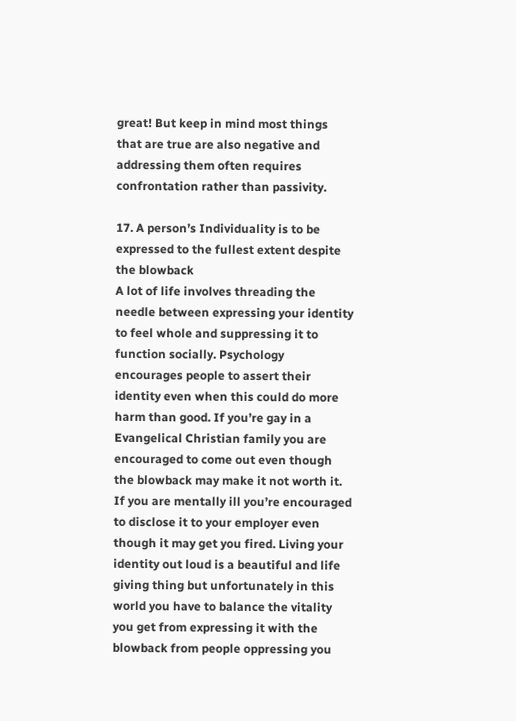great! But keep in mind most things that are true are also negative and addressing them often requires confrontation rather than passivity.

17. A person’s Individuality is to be expressed to the fullest extent despite the blowback
A lot of life involves threading the needle between expressing your identity to feel whole and suppressing it to function socially. Psychology encourages people to assert their identity even when this could do more harm than good. If you’re gay in a Evangelical Christian family you are encouraged to come out even though the blowback may make it not worth it. If you are mentally ill you’re encouraged to disclose it to your employer even though it may get you fired. Living your identity out loud is a beautiful and life giving thing but unfortunately in this world you have to balance the vitality you get from expressing it with the blowback from people oppressing you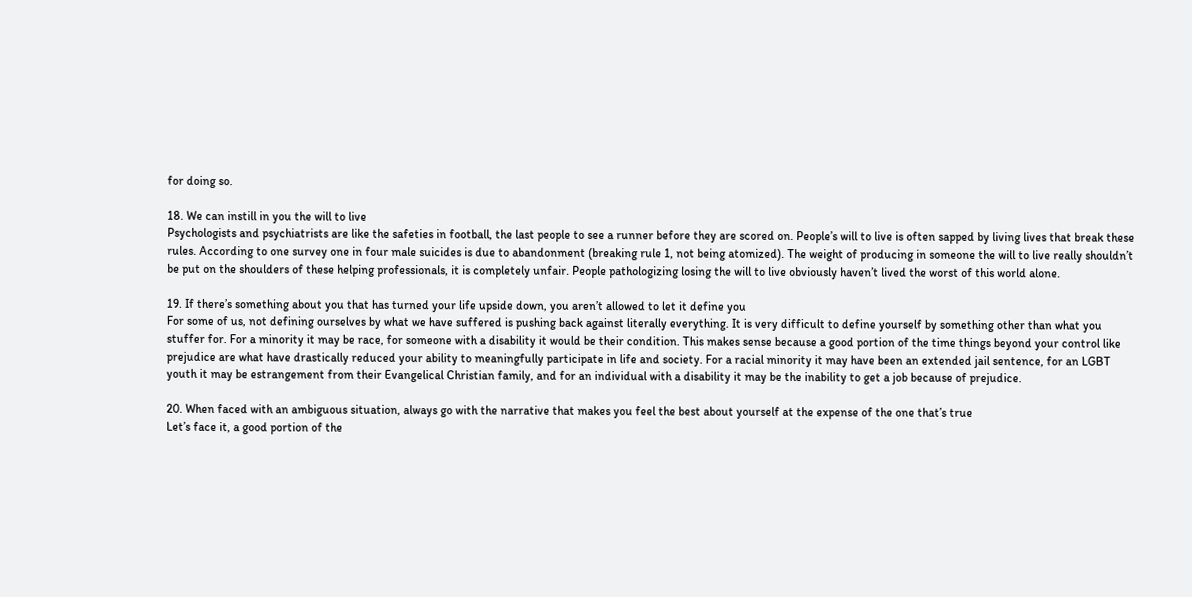for doing so.

18. We can instill in you the will to live
Psychologists and psychiatrists are like the safeties in football, the last people to see a runner before they are scored on. People’s will to live is often sapped by living lives that break these rules. According to one survey one in four male suicides is due to abandonment (breaking rule 1, not being atomized). The weight of producing in someone the will to live really shouldn’t be put on the shoulders of these helping professionals, it is completely unfair. People pathologizing losing the will to live obviously haven’t lived the worst of this world alone.

19. If there’s something about you that has turned your life upside down, you aren’t allowed to let it define you
For some of us, not defining ourselves by what we have suffered is pushing back against literally everything. It is very difficult to define yourself by something other than what you stuffer for. For a minority it may be race, for someone with a disability it would be their condition. This makes sense because a good portion of the time things beyond your control like prejudice are what have drastically reduced your ability to meaningfully participate in life and society. For a racial minority it may have been an extended jail sentence, for an LGBT youth it may be estrangement from their Evangelical Christian family, and for an individual with a disability it may be the inability to get a job because of prejudice.

20. When faced with an ambiguous situation, always go with the narrative that makes you feel the best about yourself at the expense of the one that’s true
Let’s face it, a good portion of the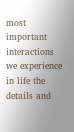most important interactions we experience in life the details and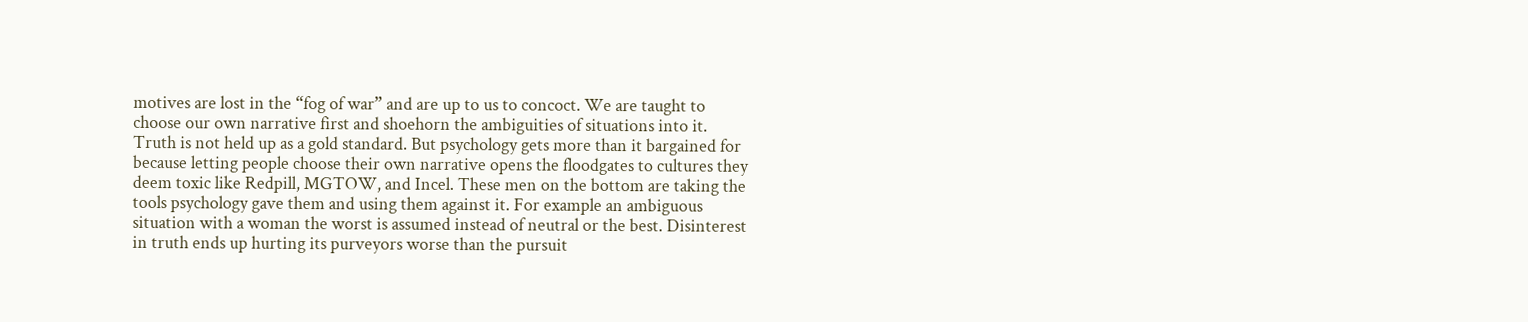motives are lost in the “fog of war” and are up to us to concoct. We are taught to choose our own narrative first and shoehorn the ambiguities of situations into it. Truth is not held up as a gold standard. But psychology gets more than it bargained for because letting people choose their own narrative opens the floodgates to cultures they deem toxic like Redpill, MGTOW, and Incel. These men on the bottom are taking the tools psychology gave them and using them against it. For example an ambiguous situation with a woman the worst is assumed instead of neutral or the best. Disinterest in truth ends up hurting its purveyors worse than the pursuit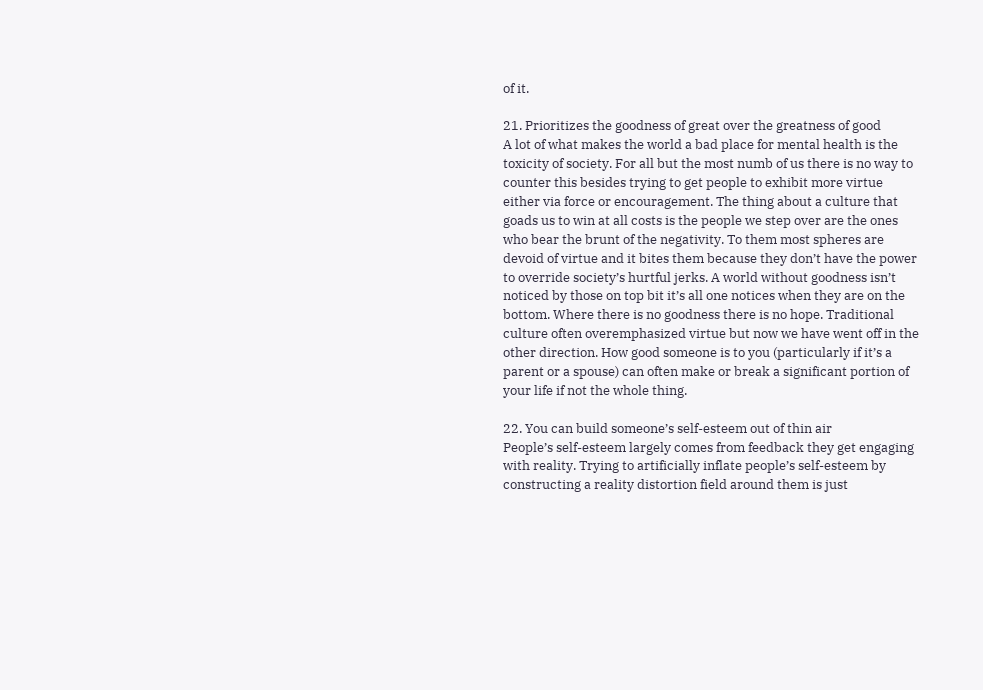of it.

21. Prioritizes the goodness of great over the greatness of good
A lot of what makes the world a bad place for mental health is the toxicity of society. For all but the most numb of us there is no way to counter this besides trying to get people to exhibit more virtue either via force or encouragement. The thing about a culture that goads us to win at all costs is the people we step over are the ones who bear the brunt of the negativity. To them most spheres are devoid of virtue and it bites them because they don’t have the power to override society’s hurtful jerks. A world without goodness isn’t noticed by those on top bit it’s all one notices when they are on the bottom. Where there is no goodness there is no hope. Traditional culture often overemphasized virtue but now we have went off in the other direction. How good someone is to you (particularly if it’s a parent or a spouse) can often make or break a significant portion of your life if not the whole thing.

22. You can build someone’s self-esteem out of thin air
People’s self-esteem largely comes from feedback they get engaging with reality. Trying to artificially inflate people’s self-esteem by constructing a reality distortion field around them is just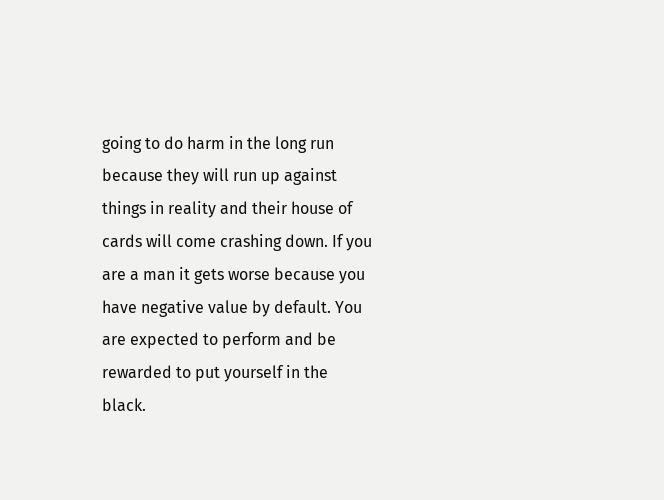going to do harm in the long run because they will run up against things in reality and their house of cards will come crashing down. If you are a man it gets worse because you have negative value by default. You are expected to perform and be rewarded to put yourself in the black.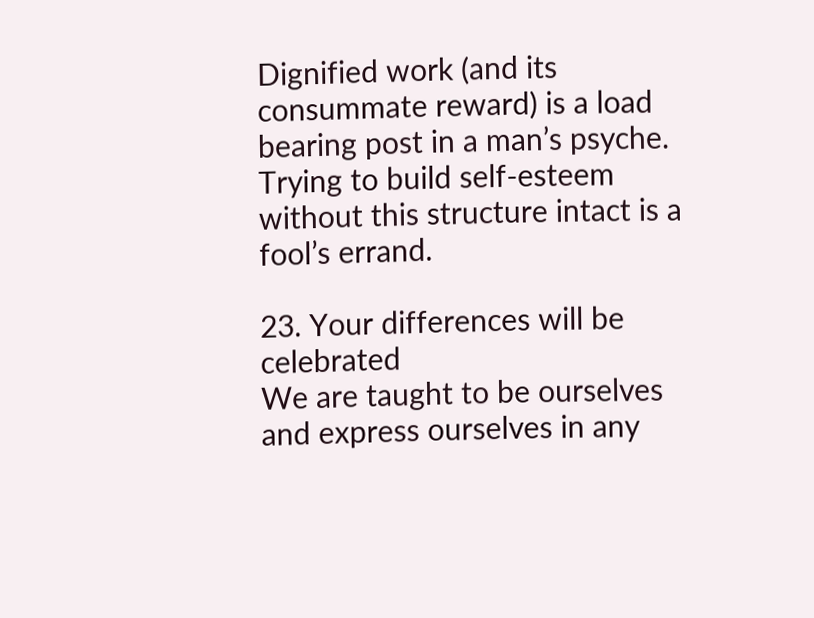Dignified work (and its consummate reward) is a load bearing post in a man’s psyche. Trying to build self-esteem without this structure intact is a fool’s errand.

23. Your differences will be celebrated
We are taught to be ourselves and express ourselves in any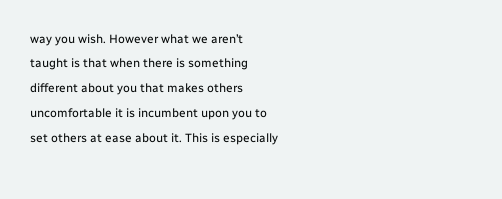way you wish. However what we aren’t taught is that when there is something different about you that makes others uncomfortable it is incumbent upon you to set others at ease about it. This is especially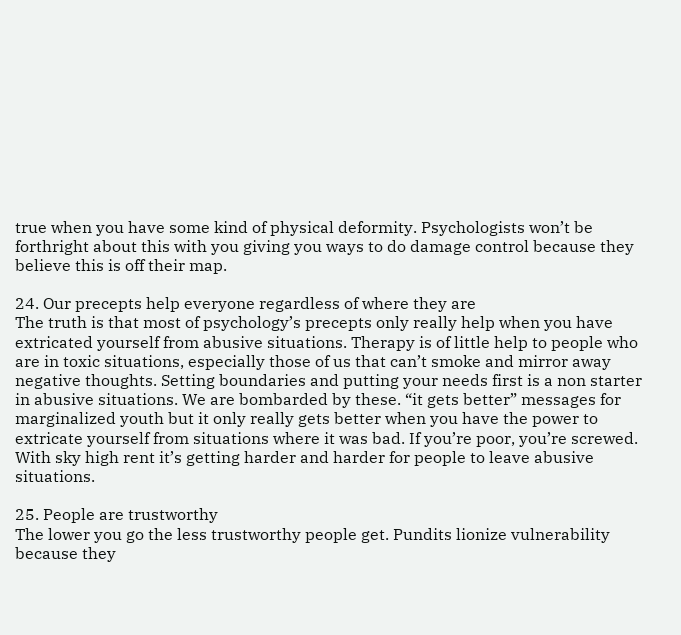true when you have some kind of physical deformity. Psychologists won’t be forthright about this with you giving you ways to do damage control because they believe this is off their map.

24. Our precepts help everyone regardless of where they are
The truth is that most of psychology’s precepts only really help when you have extricated yourself from abusive situations. Therapy is of little help to people who are in toxic situations, especially those of us that can’t smoke and mirror away negative thoughts. Setting boundaries and putting your needs first is a non starter in abusive situations. We are bombarded by these. “it gets better” messages for marginalized youth but it only really gets better when you have the power to extricate yourself from situations where it was bad. If you’re poor, you’re screwed. With sky high rent it’s getting harder and harder for people to leave abusive situations.

25. People are trustworthy
The lower you go the less trustworthy people get. Pundits lionize vulnerability because they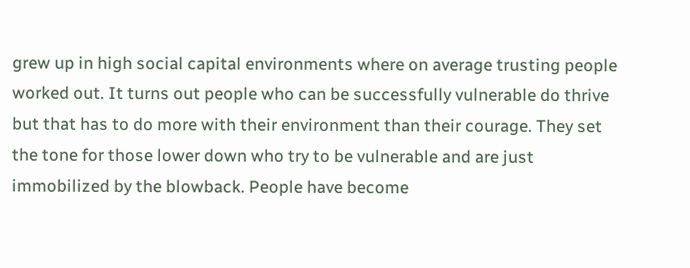grew up in high social capital environments where on average trusting people worked out. It turns out people who can be successfully vulnerable do thrive but that has to do more with their environment than their courage. They set the tone for those lower down who try to be vulnerable and are just immobilized by the blowback. People have become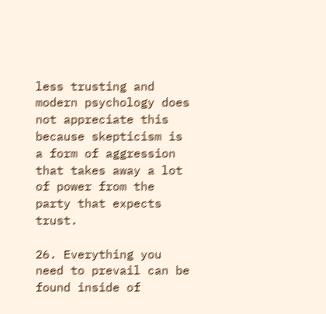less trusting and modern psychology does not appreciate this because skepticism is a form of aggression that takes away a lot of power from the party that expects trust.

26. Everything you need to prevail can be found inside of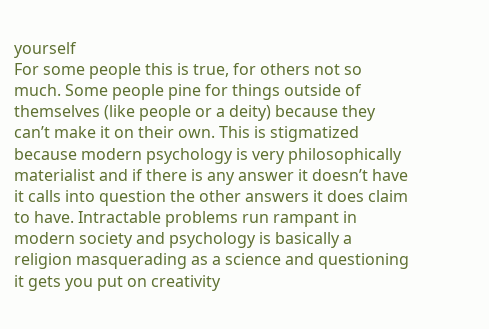yourself
For some people this is true, for others not so much. Some people pine for things outside of themselves (like people or a deity) because they can’t make it on their own. This is stigmatized because modern psychology is very philosophically materialist and if there is any answer it doesn’t have it calls into question the other answers it does claim to have. Intractable problems run rampant in modern society and psychology is basically a religion masquerading as a science and questioning it gets you put on creativity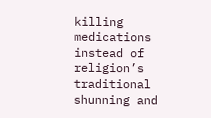killing medications instead of religion’s traditional shunning and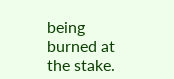being burned at the stake.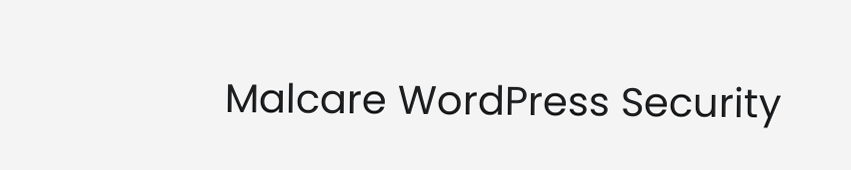Malcare WordPress Security